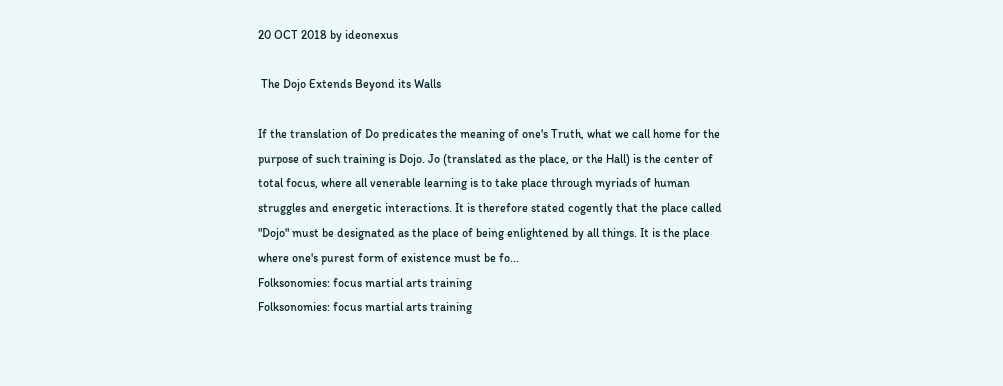20 OCT 2018 by ideonexus

 The Dojo Extends Beyond its Walls

If the translation of Do predicates the meaning of one's Truth, what we call home for the purpose of such training is Dojo. Jo (translated as the place, or the Hall) is the center of total focus, where all venerable learning is to take place through myriads of human struggles and energetic interactions. It is therefore stated cogently that the place called "Dojo" must be designated as the place of being enlightened by all things. It is the place where one's purest form of existence must be fo...
Folksonomies: focus martial arts training
Folksonomies: focus martial arts training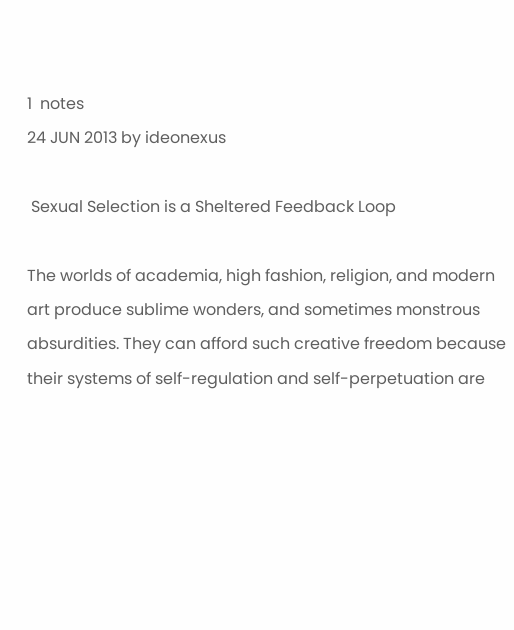1  notes
24 JUN 2013 by ideonexus

 Sexual Selection is a Sheltered Feedback Loop

The worlds of academia, high fashion, religion, and modern art produce sublime wonders, and sometimes monstrous absurdities. They can afford such creative freedom because their systems of self-regulation and self-perpetuation are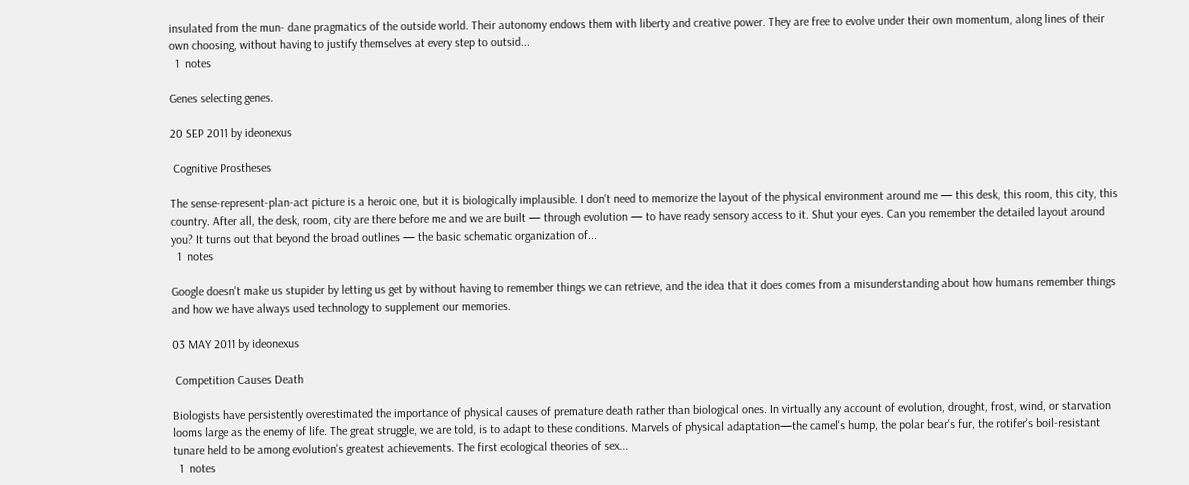insulated from the mun- dane pragmatics of the outside world. Their autonomy endows them with liberty and creative power. They are free to evolve under their own momentum, along lines of their own choosing, without having to justify themselves at every step to outsid...
  1  notes

Genes selecting genes.

20 SEP 2011 by ideonexus

 Cognitive Prostheses

The sense-represent-plan-act picture is a heroic one, but it is biologically implausible. I don't need to memorize the layout of the physical environment around me — this desk, this room, this city, this country. After all, the desk, room, city are there before me and we are built — through evolution — to have ready sensory access to it. Shut your eyes. Can you remember the detailed layout around you? It turns out that beyond the broad outlines — the basic schematic organization of...
  1  notes

Google doesn't make us stupider by letting us get by without having to remember things we can retrieve, and the idea that it does comes from a misunderstanding about how humans remember things and how we have always used technology to supplement our memories.

03 MAY 2011 by ideonexus

 Competition Causes Death

Biologists have persistently overestimated the importance of physical causes of premature death rather than biological ones. In virtually any account of evolution, drought, frost, wind, or starvation looms large as the enemy of life. The great struggle, we are told, is to adapt to these conditions. Marvels of physical adaptation—the camel's hump, the polar bear's fur, the rotifer's boil-resistant tunare held to be among evolution's greatest achievements. The first ecological theories of sex...
  1  notes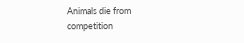Animals die from competition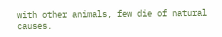with other animals, few die of natural causes.